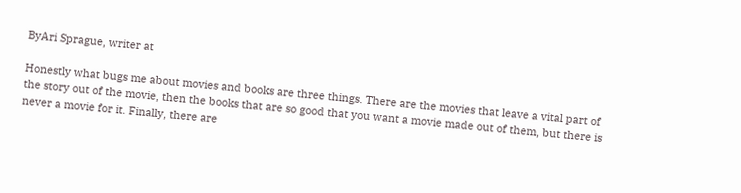ByAri Sprague, writer at

Honestly what bugs me about movies and books are three things. There are the movies that leave a vital part of the story out of the movie, then the books that are so good that you want a movie made out of them, but there is never a movie for it. Finally, there are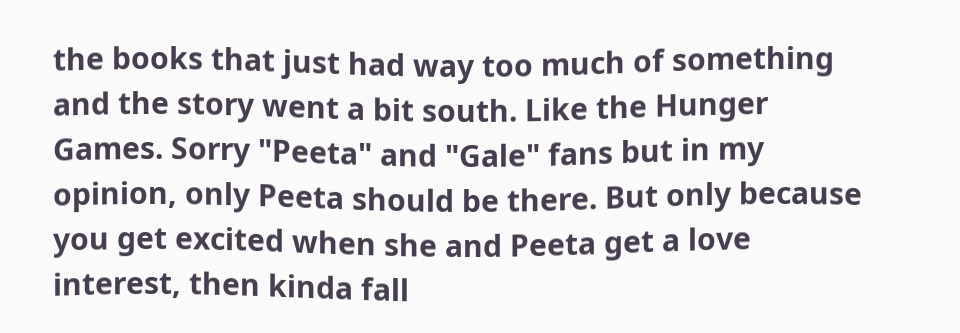the books that just had way too much of something and the story went a bit south. Like the Hunger Games. Sorry "Peeta" and "Gale" fans but in my opinion, only Peeta should be there. But only because you get excited when she and Peeta get a love interest, then kinda fall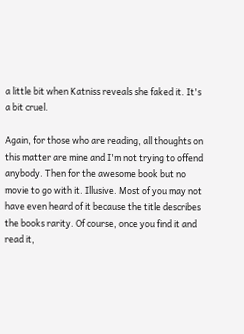a little bit when Katniss reveals she faked it. It's a bit cruel.

Again, for those who are reading, all thoughts on this matter are mine and I'm not trying to offend anybody. Then for the awesome book but no movie to go with it. Illusive. Most of you may not have even heard of it because the title describes the books rarity. Of course, once you find it and read it,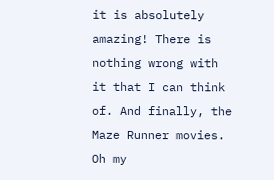it is absolutely amazing! There is nothing wrong with it that I can think of. And finally, the Maze Runner movies. Oh my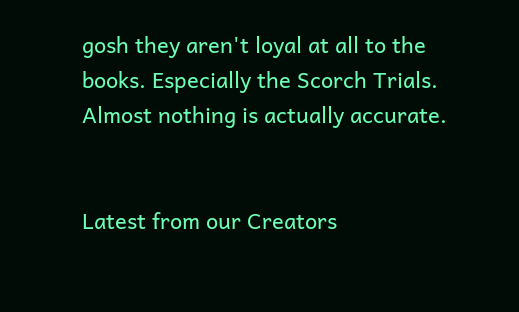gosh they aren't loyal at all to the books. Especially the Scorch Trials. Almost nothing is actually accurate.


Latest from our Creators